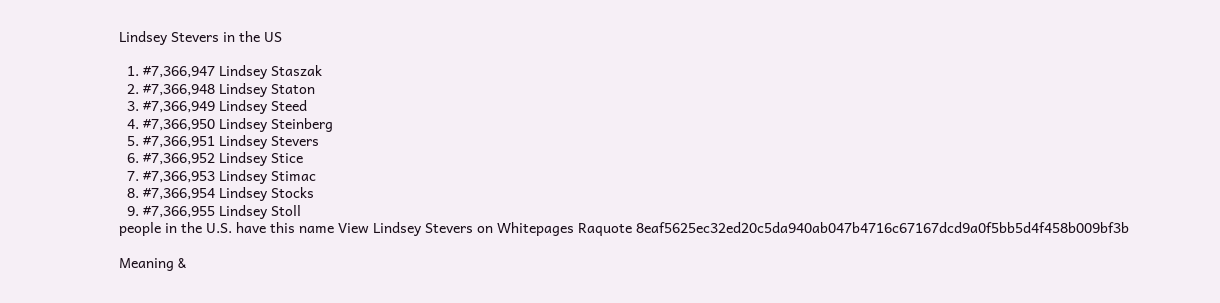Lindsey Stevers in the US

  1. #7,366,947 Lindsey Staszak
  2. #7,366,948 Lindsey Staton
  3. #7,366,949 Lindsey Steed
  4. #7,366,950 Lindsey Steinberg
  5. #7,366,951 Lindsey Stevers
  6. #7,366,952 Lindsey Stice
  7. #7,366,953 Lindsey Stimac
  8. #7,366,954 Lindsey Stocks
  9. #7,366,955 Lindsey Stoll
people in the U.S. have this name View Lindsey Stevers on Whitepages Raquote 8eaf5625ec32ed20c5da940ab047b4716c67167dcd9a0f5bb5d4f458b009bf3b

Meaning &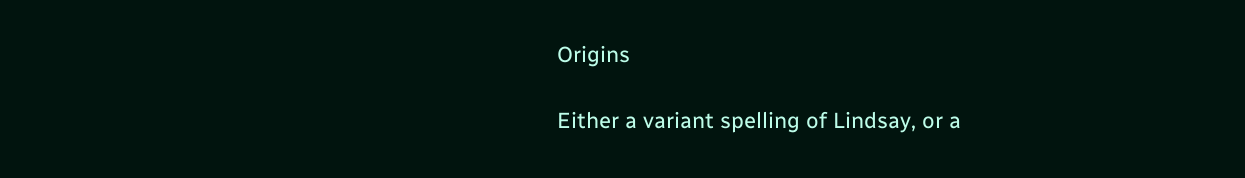Origins

Either a variant spelling of Lindsay, or a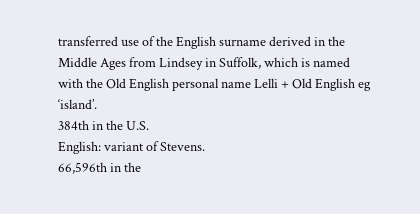transferred use of the English surname derived in the Middle Ages from Lindsey in Suffolk, which is named with the Old English personal name Lelli + Old English eg ‘island’.
384th in the U.S.
English: variant of Stevens.
66,596th in the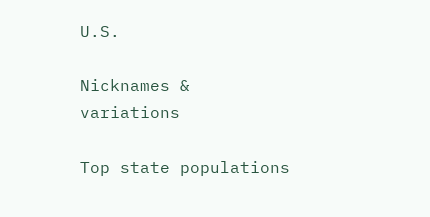U.S.

Nicknames & variations

Top state populations